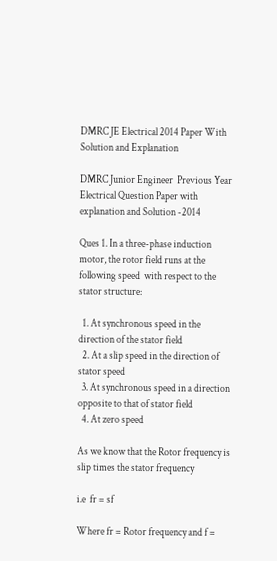DMRC JE Electrical 2014 Paper With Solution and Explanation

DMRC Junior Engineer  Previous Year Electrical Question Paper with explanation and Solution -2014

Ques 1. In a three-phase induction motor, the rotor field runs at the following speed  with respect to the stator structure:

  1. At synchronous speed in the direction of the stator field
  2. At a slip speed in the direction of stator speed
  3. At synchronous speed in a direction opposite to that of stator field
  4. At zero speed

As we know that the Rotor frequency is slip times the stator frequency

i.e  fr = sf

Where fr = Rotor frequency and f =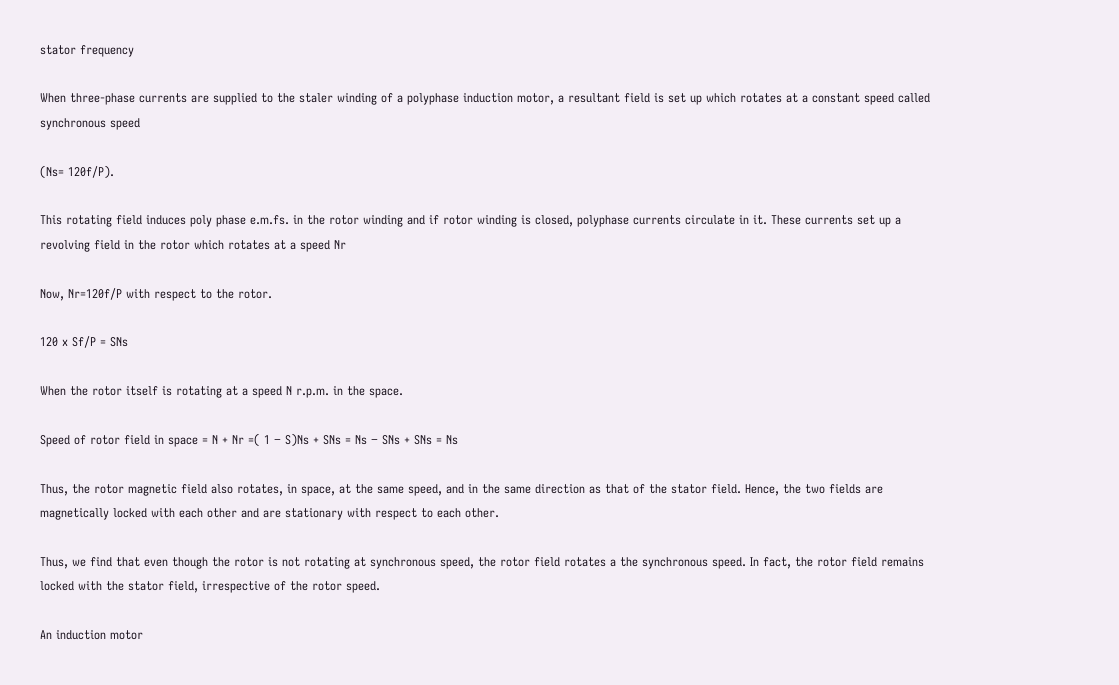stator frequency

When three-phase currents are supplied to the staler winding of a polyphase induction motor, a resultant field is set up which rotates at a constant speed called synchronous speed

(Ns= 120f/P).

This rotating field induces poly phase e.m.fs. in the rotor winding and if rotor winding is closed, polyphase currents circulate in it. These currents set up a revolving field in the rotor which rotates at a speed Nr

Now, Nr=120f/P with respect to the rotor.

120 x Sf/P = SNs

When the rotor itself is rotating at a speed N r.p.m. in the space.

Speed of rotor field in space = N + Nr =( 1 − S)Ns + SNs = Ns − SNs + SNs = Ns

Thus, the rotor magnetic field also rotates, in space, at the same speed, and in the same direction as that of the stator field. Hence, the two fields are magnetically locked with each other and are stationary with respect to each other.

Thus, we find that even though the rotor is not rotating at synchronous speed, the rotor field rotates a the synchronous speed. In fact, the rotor field remains locked with the stator field, irrespective of the rotor speed.

An induction motor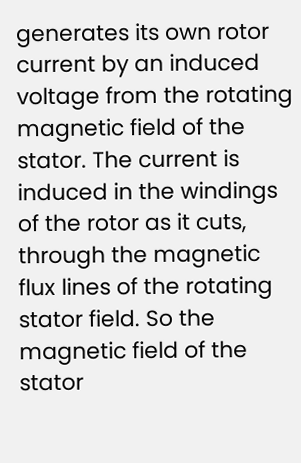generates its own rotor current by an induced voltage from the rotating magnetic field of the stator. The current is induced in the windings of the rotor as it cuts, through the magnetic flux lines of the rotating stator field. So the magnetic field of the stator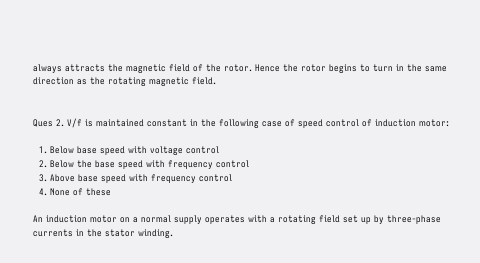always attracts the magnetic field of the rotor. Hence the rotor begins to turn in the same direction as the rotating magnetic field.


Ques 2. V/f is maintained constant in the following case of speed control of induction motor:

  1. Below base speed with voltage control
  2. Below the base speed with frequency control
  3. Above base speed with frequency control
  4. None of these

An induction motor on a normal supply operates with a rotating field set up by three-phase currents in the stator winding.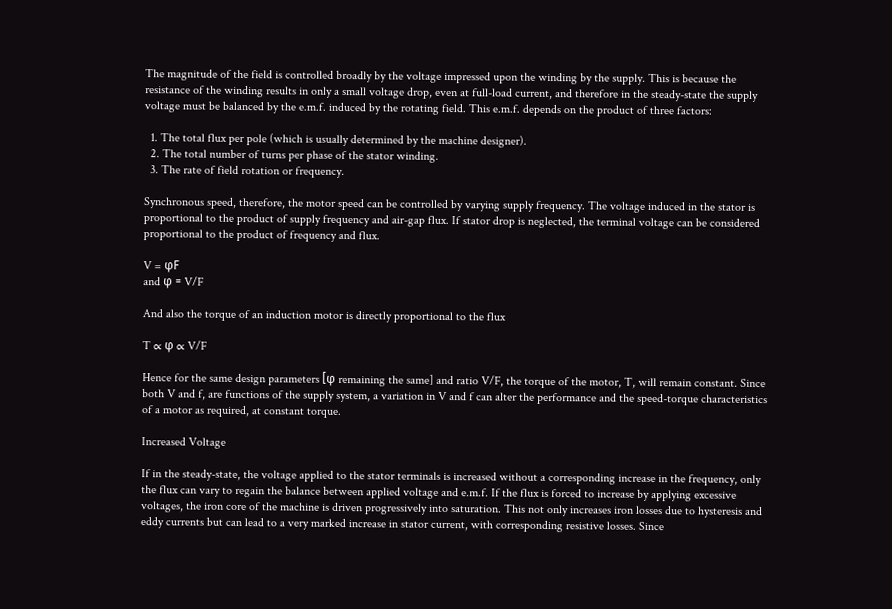The magnitude of the field is controlled broadly by the voltage impressed upon the winding by the supply. This is because the resistance of the winding results in only a small voltage drop, even at full-load current, and therefore in the steady-state the supply voltage must be balanced by the e.m.f. induced by the rotating field. This e.m.f. depends on the product of three factors:

  1. The total flux per pole (which is usually determined by the machine designer).
  2. The total number of turns per phase of the stator winding.
  3. The rate of field rotation or frequency.

Synchronous speed, therefore, the motor speed can be controlled by varying supply frequency. The voltage induced in the stator is proportional to the product of supply frequency and air-gap flux. If stator drop is neglected, the terminal voltage can be considered proportional to the product of frequency and flux.

V = φF
and φ = V/F

And also the torque of an induction motor is directly proportional to the flux

T ∝ φ ∝ V/F

Hence for the same design parameters [φ remaining the same] and ratio V/F, the torque of the motor, T, will remain constant. Since both V and f, are functions of the supply system, a variation in V and f can alter the performance and the speed-torque characteristics of a motor as required, at constant torque.

Increased Voltage

If in the steady-state, the voltage applied to the stator terminals is increased without a corresponding increase in the frequency, only the flux can vary to regain the balance between applied voltage and e.m.f. If the flux is forced to increase by applying excessive voltages, the iron core of the machine is driven progressively into saturation. This not only increases iron losses due to hysteresis and eddy currents but can lead to a very marked increase in stator current, with corresponding resistive losses. Since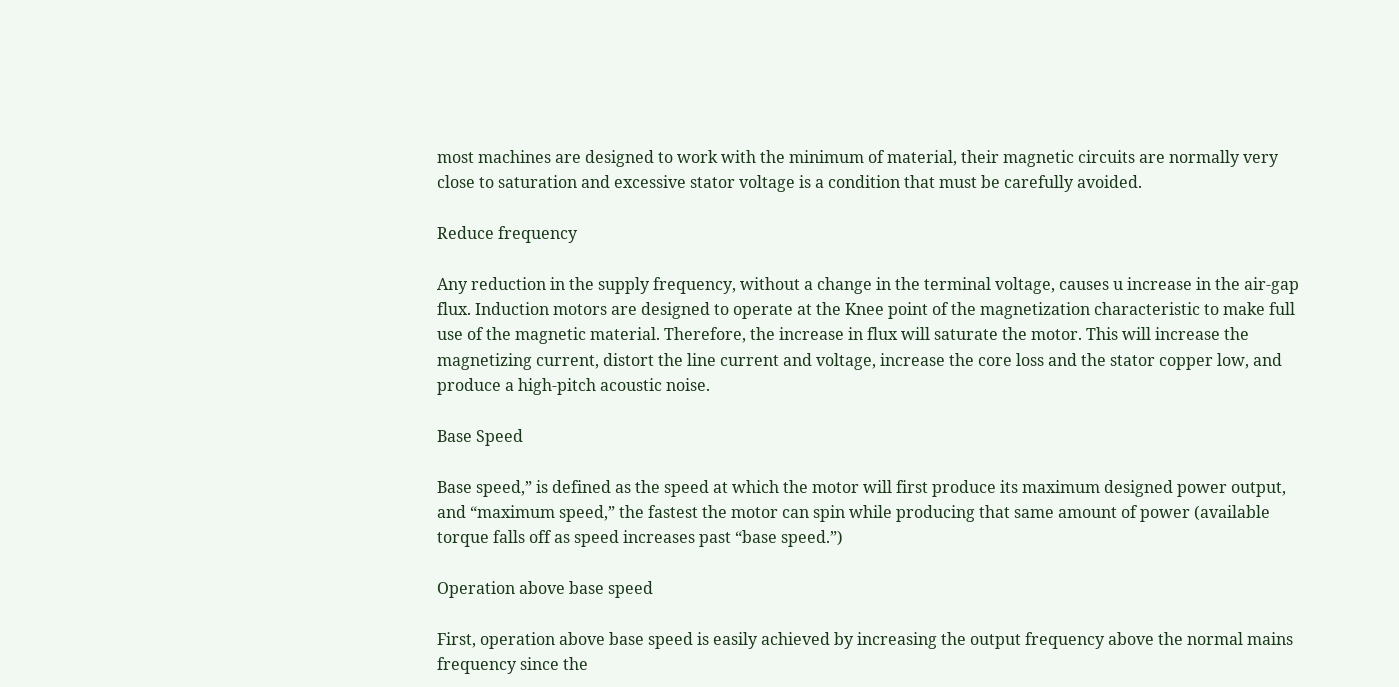most machines are designed to work with the minimum of material, their magnetic circuits are normally very close to saturation and excessive stator voltage is a condition that must be carefully avoided.

Reduce frequency

Any reduction in the supply frequency, without a change in the terminal voltage, causes u increase in the air-gap flux. Induction motors are designed to operate at the Knee point of the magnetization characteristic to make full use of the magnetic material. Therefore, the increase in flux will saturate the motor. This will increase the magnetizing current, distort the line current and voltage, increase the core loss and the stator copper low, and produce a high-pitch acoustic noise.

Base Speed

Base speed,” is defined as the speed at which the motor will first produce its maximum designed power output, and “maximum speed,” the fastest the motor can spin while producing that same amount of power (available torque falls off as speed increases past “base speed.”)

Operation above base speed

First, operation above base speed is easily achieved by increasing the output frequency above the normal mains frequency since the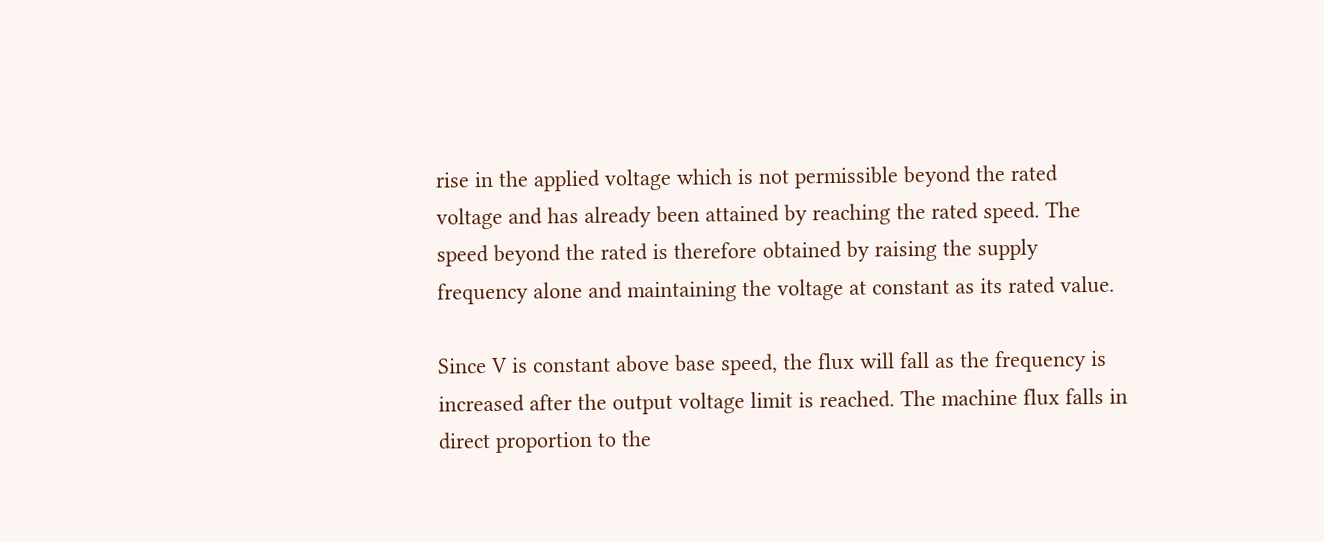rise in the applied voltage which is not permissible beyond the rated voltage and has already been attained by reaching the rated speed. The speed beyond the rated is therefore obtained by raising the supply frequency alone and maintaining the voltage at constant as its rated value.

Since V is constant above base speed, the flux will fall as the frequency is increased after the output voltage limit is reached. The machine flux falls in direct proportion to the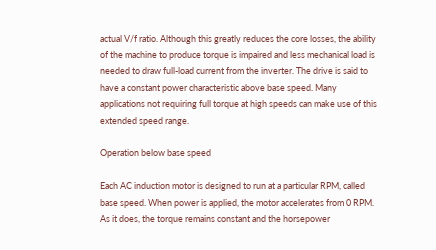actual V/f ratio. Although this greatly reduces the core losses, the ability of the machine to produce torque is impaired and less mechanical load is needed to draw full-load current from the inverter. The drive is said to have a constant power characteristic above base speed. Many applications not requiring full torque at high speeds can make use of this extended speed range.

Operation below base speed

Each AC induction motor is designed to run at a particular RPM, called base speed. When power is applied, the motor accelerates from 0 RPM. As it does, the torque remains constant and the horsepower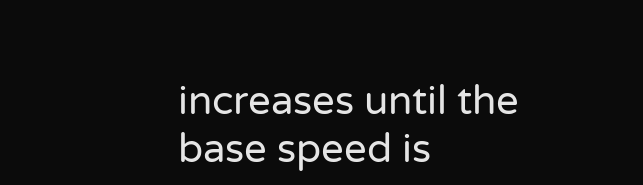increases until the base speed is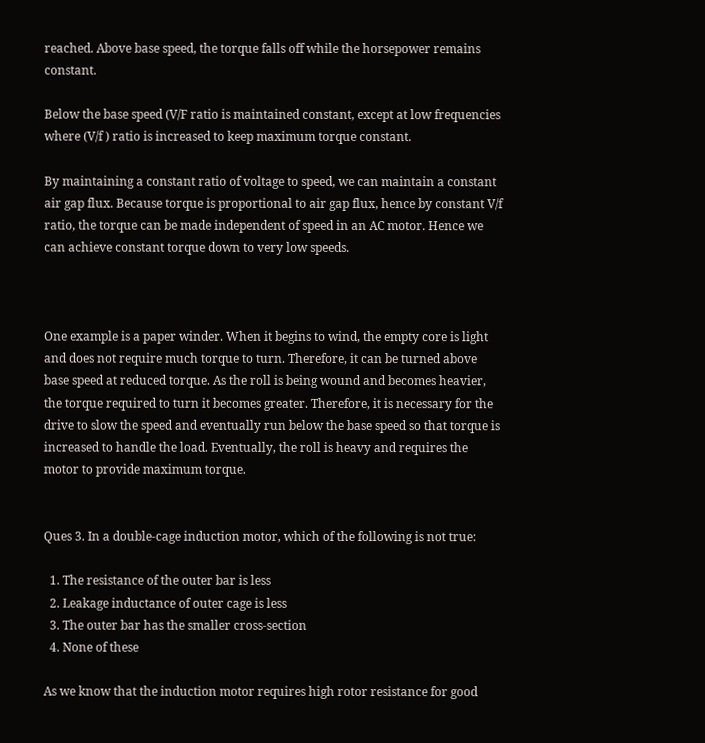reached. Above base speed, the torque falls off while the horsepower remains constant.

Below the base speed (V/F ratio is maintained constant, except at low frequencies where (V/f ) ratio is increased to keep maximum torque constant.

By maintaining a constant ratio of voltage to speed, we can maintain a constant air gap flux. Because torque is proportional to air gap flux, hence by constant V/f ratio, the torque can be made independent of speed in an AC motor. Hence we can achieve constant torque down to very low speeds.



One example is a paper winder. When it begins to wind, the empty core is light and does not require much torque to turn. Therefore, it can be turned above base speed at reduced torque. As the roll is being wound and becomes heavier, the torque required to turn it becomes greater. Therefore, it is necessary for the drive to slow the speed and eventually run below the base speed so that torque is increased to handle the load. Eventually, the roll is heavy and requires the motor to provide maximum torque.


Ques 3. In a double-cage induction motor, which of the following is not true:

  1. The resistance of the outer bar is less
  2. Leakage inductance of outer cage is less
  3. The outer bar has the smaller cross-section
  4. None of these

As we know that the induction motor requires high rotor resistance for good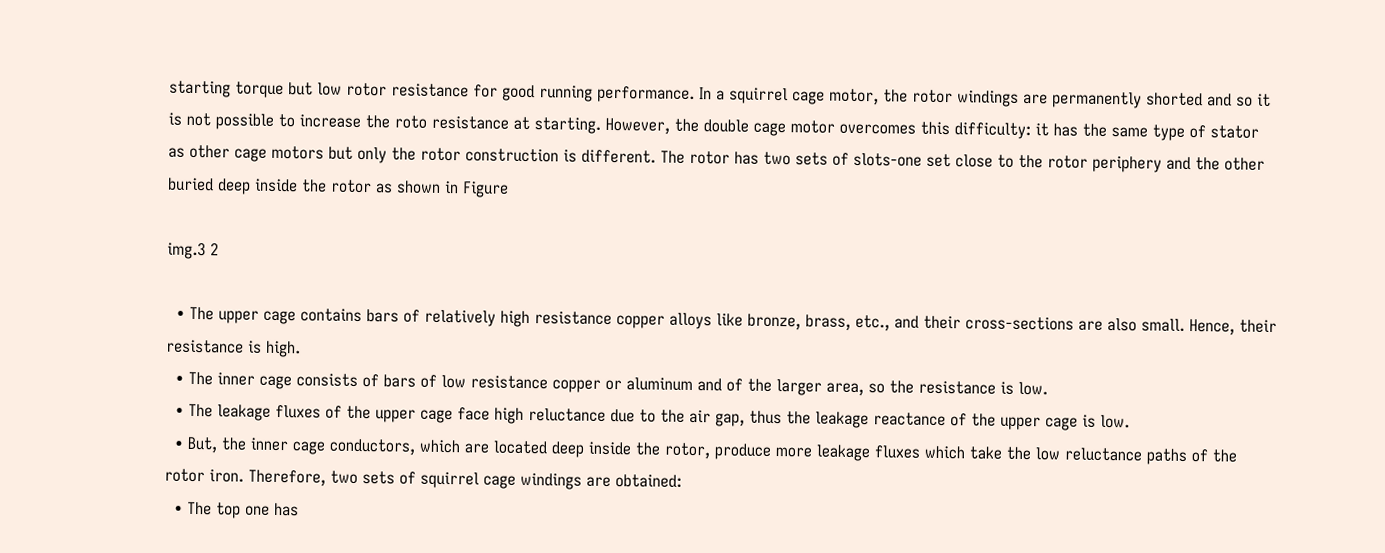starting torque but low rotor resistance for good running performance. In a squirrel cage motor, the rotor windings are permanently shorted and so it is not possible to increase the roto resistance at starting. However, the double cage motor overcomes this difficulty: it has the same type of stator as other cage motors but only the rotor construction is different. The rotor has two sets of slots-one set close to the rotor periphery and the other buried deep inside the rotor as shown in Figure

img.3 2

  • The upper cage contains bars of relatively high resistance copper alloys like bronze, brass, etc., and their cross-sections are also small. Hence, their resistance is high.
  • The inner cage consists of bars of low resistance copper or aluminum and of the larger area, so the resistance is low.
  • The leakage fluxes of the upper cage face high reluctance due to the air gap, thus the leakage reactance of the upper cage is low.
  • But, the inner cage conductors, which are located deep inside the rotor, produce more leakage fluxes which take the low reluctance paths of the rotor iron. Therefore, two sets of squirrel cage windings are obtained:
  • The top one has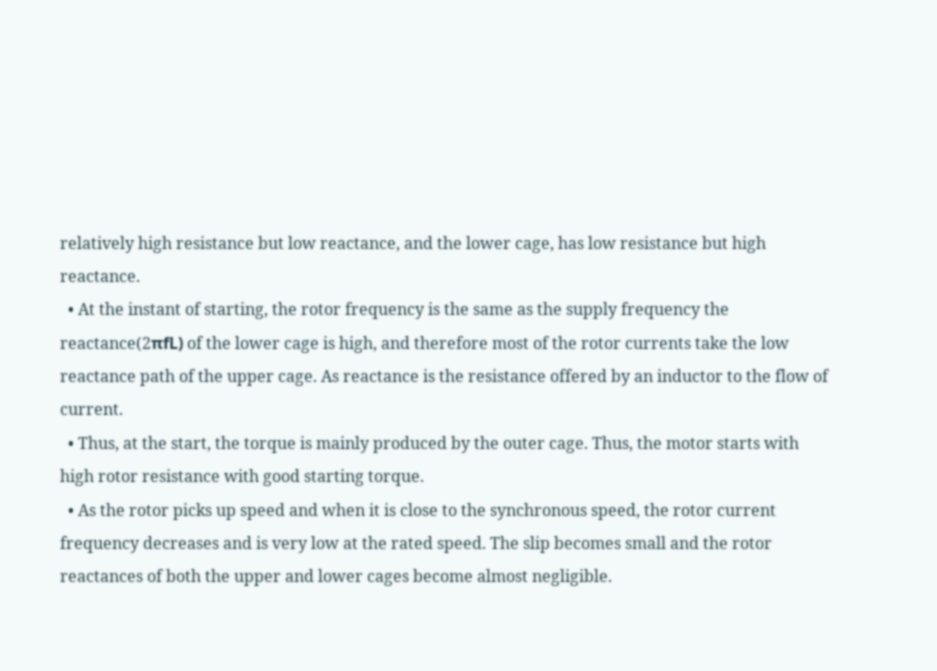relatively high resistance but low reactance, and the lower cage, has low resistance but high reactance.
  • At the instant of starting, the rotor frequency is the same as the supply frequency the reactance(2πfL) of the lower cage is high, and therefore most of the rotor currents take the low reactance path of the upper cage. As reactance is the resistance offered by an inductor to the flow of current.
  • Thus, at the start, the torque is mainly produced by the outer cage. Thus, the motor starts with high rotor resistance with good starting torque.
  • As the rotor picks up speed and when it is close to the synchronous speed, the rotor current frequency decreases and is very low at the rated speed. The slip becomes small and the rotor reactances of both the upper and lower cages become almost negligible.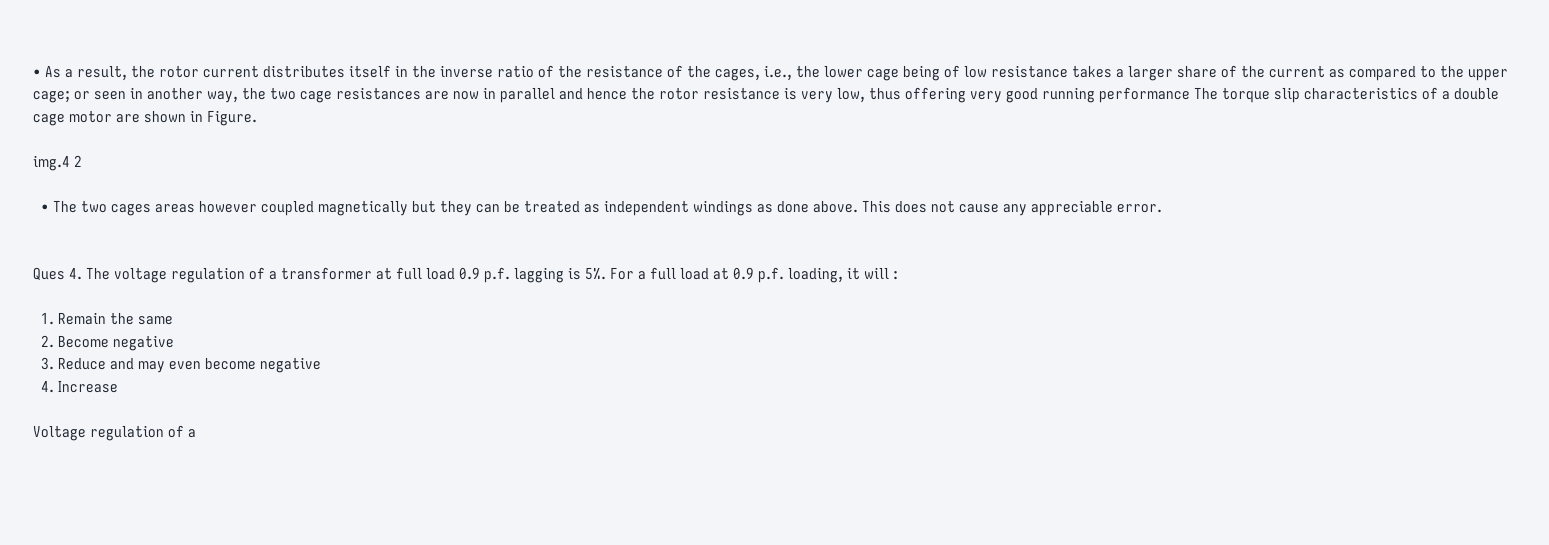• As a result, the rotor current distributes itself in the inverse ratio of the resistance of the cages, i.e., the lower cage being of low resistance takes a larger share of the current as compared to the upper cage; or seen in another way, the two cage resistances are now in parallel and hence the rotor resistance is very low, thus offering very good running performance The torque slip characteristics of a double cage motor are shown in Figure.

img.4 2

  • The two cages areas however coupled magnetically but they can be treated as independent windings as done above. This does not cause any appreciable error.


Ques 4. The voltage regulation of a transformer at full load 0.9 p.f. lagging is 5%. For a full load at 0.9 p.f. loading, it will :

  1. Remain the same
  2. Become negative
  3. Reduce and may even become negative
  4. Increase

Voltage regulation of a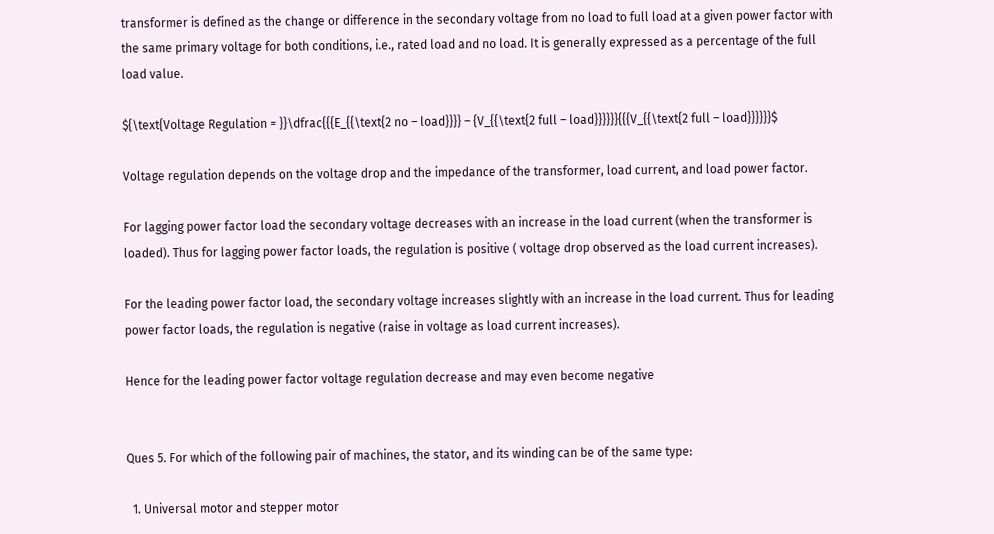transformer is defined as the change or difference in the secondary voltage from no load to full load at a given power factor with the same primary voltage for both conditions, i.e., rated load and no load. It is generally expressed as a percentage of the full load value.

${\text{Voltage Regulation = }}\dfrac{{{E_{{\text{2 no – load}}}} – {V_{{\text{2 full – load}}}}}}{{{V_{{\text{2 full – load}}}}}}$

Voltage regulation depends on the voltage drop and the impedance of the transformer, load current, and load power factor.

For lagging power factor load the secondary voltage decreases with an increase in the load current (when the transformer is loaded). Thus for lagging power factor loads, the regulation is positive ( voltage drop observed as the load current increases).

For the leading power factor load, the secondary voltage increases slightly with an increase in the load current. Thus for leading power factor loads, the regulation is negative (raise in voltage as load current increases).

Hence for the leading power factor voltage regulation decrease and may even become negative


Ques 5. For which of the following pair of machines, the stator, and its winding can be of the same type:

  1. Universal motor and stepper motor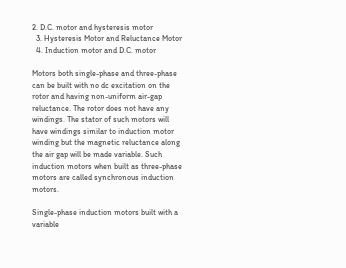2. D.C. motor and hysteresis motor
  3. Hysteresis Motor and Reluctance Motor
  4. Induction motor and D.C. motor

Motors both single-phase and three-phase can be built with no dc excitation on the rotor and having non-uniform air-gap reluctance. The rotor does not have any windings. The stator of such motors will have windings similar to induction motor winding but the magnetic reluctance along the air gap will be made variable. Such induction motors when built as three-phase motors are called synchronous induction motors.

Single-phase induction motors built with a variable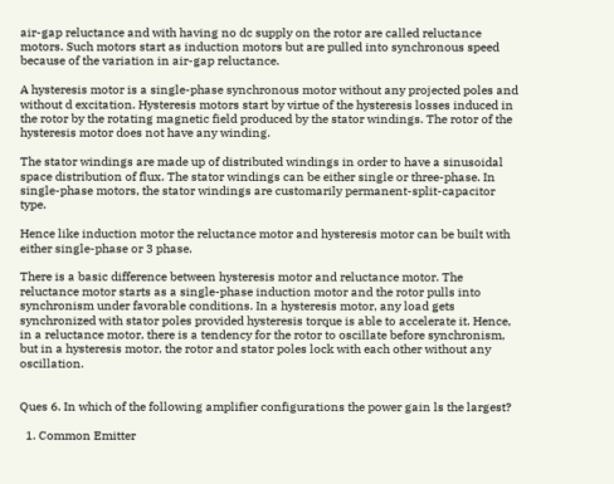air-gap reluctance and with having no dc supply on the rotor are called reluctance motors. Such motors start as induction motors but are pulled into synchronous speed because of the variation in air-gap reluctance.

A hysteresis motor is a single-phase synchronous motor without any projected poles and without d excitation. Hysteresis motors start by virtue of the hysteresis losses induced in the rotor by the rotating magnetic field produced by the stator windings. The rotor of the hysteresis motor does not have any winding.

The stator windings are made up of distributed windings in order to have a sinusoidal space distribution of flux. The stator windings can be either single or three-phase. In single-phase motors, the stator windings are customarily permanent-split-capacitor type.

Hence like induction motor the reluctance motor and hysteresis motor can be built with either single-phase or 3 phase.

There is a basic difference between hysteresis motor and reluctance motor. The reluctance motor starts as a single-phase induction motor and the rotor pulls into synchronism under favorable conditions. In a hysteresis motor, any load gets synchronized with stator poles provided hysteresis torque is able to accelerate it. Hence, in a reluctance motor, there is a tendency for the rotor to oscillate before synchronism, but in a hysteresis motor, the rotor and stator poles lock with each other without any oscillation.


Ques 6. In which of the following amplifier configurations the power gain ls the largest?

  1. Common Emitter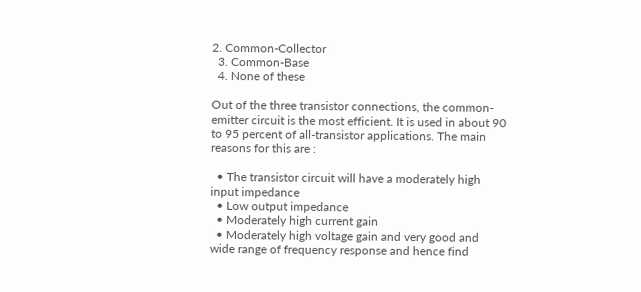2. Common-Collector
  3. Common-Base
  4. None of these

Out of the three transistor connections, the common-emitter circuit is the most efficient. It is used in about 90 to 95 percent of all-transistor applications. The main reasons for this are :

  • The transistor circuit will have a moderately high input impedance
  • Low output impedance
  • Moderately high current gain
  • Moderately high voltage gain and very good and wide range of frequency response and hence find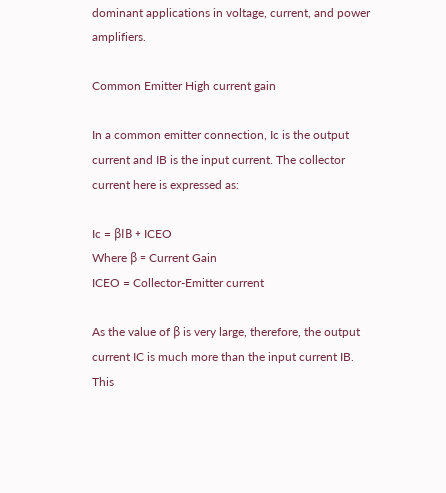dominant applications in voltage, current, and power amplifiers.

Common Emitter High current gain

In a common emitter connection, Ic is the output current and IB is the input current. The collector current here is expressed as:

Ic = βIB + ICEO
Where β = Current Gain
ICEO = Collector-Emitter current

As the value of β is very large, therefore, the output current IC is much more than the input current IB. This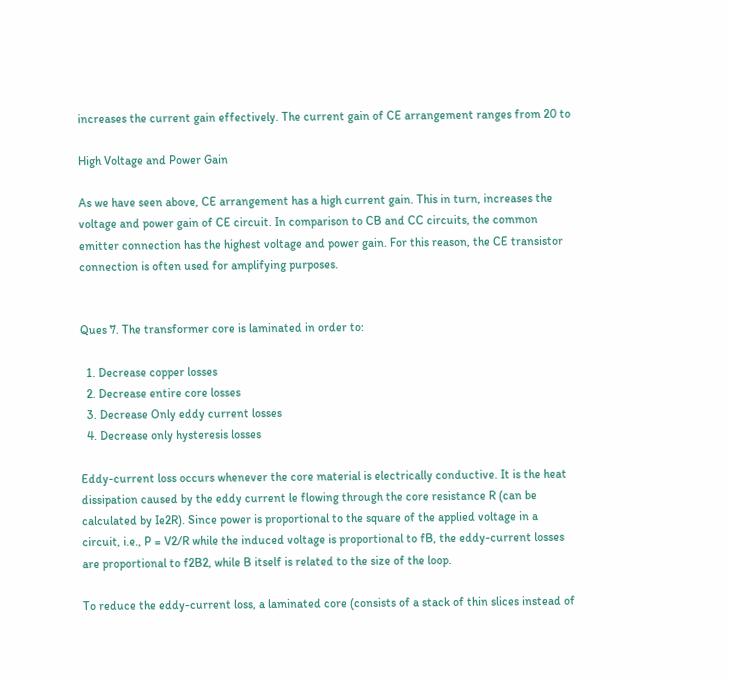increases the current gain effectively. The current gain of CE arrangement ranges from 20 to

High Voltage and Power Gain

As we have seen above, CE arrangement has a high current gain. This in turn, increases the voltage and power gain of CE circuit. In comparison to CB and CC circuits, the common emitter connection has the highest voltage and power gain. For this reason, the CE transistor connection is often used for amplifying purposes.


Ques 7. The transformer core is laminated in order to:

  1. Decrease copper losses
  2. Decrease entire core losses
  3. Decrease Only eddy current losses
  4. Decrease only hysteresis losses

Eddy-current loss occurs whenever the core material is electrically conductive. It is the heat dissipation caused by the eddy current le flowing through the core resistance R (can be calculated by Ie2R). Since power is proportional to the square of the applied voltage in a circuit, i.e., P = V2/R while the induced voltage is proportional to fB, the eddy-current losses are proportional to f2B2, while B itself is related to the size of the loop.

To reduce the eddy-current loss, a laminated core (consists of a stack of thin slices instead of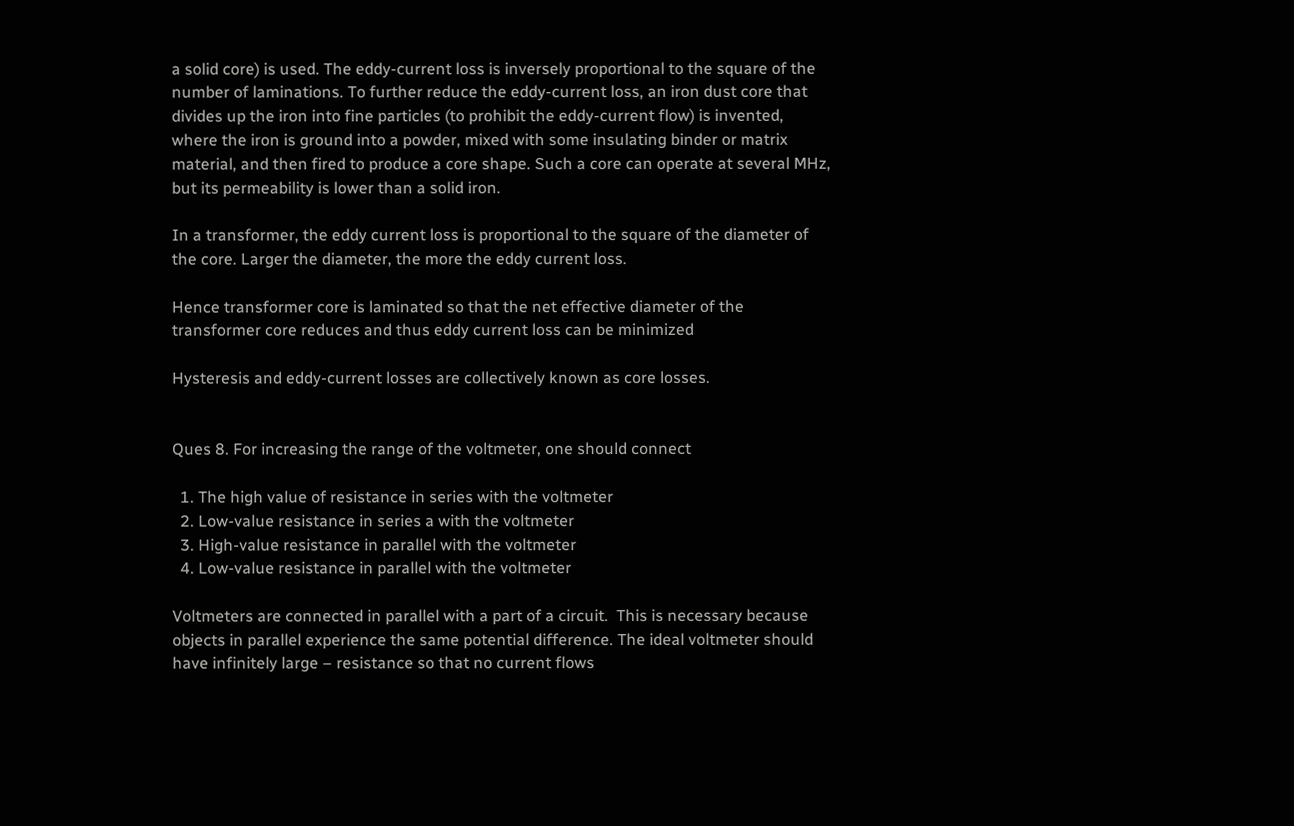a solid core) is used. The eddy-current loss is inversely proportional to the square of the number of laminations. To further reduce the eddy-current loss, an iron dust core that divides up the iron into fine particles (to prohibit the eddy-current flow) is invented, where the iron is ground into a powder, mixed with some insulating binder or matrix material, and then fired to produce a core shape. Such a core can operate at several MHz, but its permeability is lower than a solid iron.

In a transformer, the eddy current loss is proportional to the square of the diameter of the core. Larger the diameter, the more the eddy current loss.

Hence transformer core is laminated so that the net effective diameter of the transformer core reduces and thus eddy current loss can be minimized

Hysteresis and eddy-current losses are collectively known as core losses.


Ques 8. For increasing the range of the voltmeter, one should connect

  1. The high value of resistance in series with the voltmeter
  2. Low-value resistance in series a with the voltmeter
  3. High-value resistance in parallel with the voltmeter
  4. Low-value resistance in parallel with the voltmeter

Voltmeters are connected in parallel with a part of a circuit.  This is necessary because objects in parallel experience the same potential difference. The ideal voltmeter should have infinitely large – resistance so that no current flows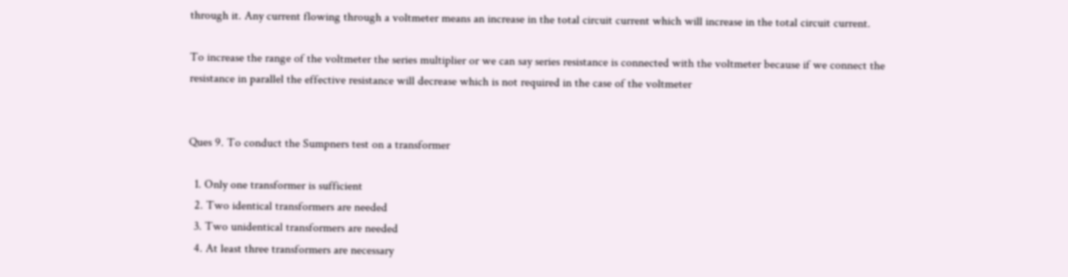through it. Any current flowing through a voltmeter means an increase in the total circuit current which will increase in the total circuit current.

To increase the range of the voltmeter the series multiplier or we can say series resistance is connected with the voltmeter because if we connect the resistance in parallel the effective resistance will decrease which is not required in the case of the voltmeter


Ques 9. To conduct the Sumpners test on a transformer

  1. Only one transformer is sufficient
  2. Two identical transformers are needed
  3. Two unidentical transformers are needed
  4. At least three transformers are necessary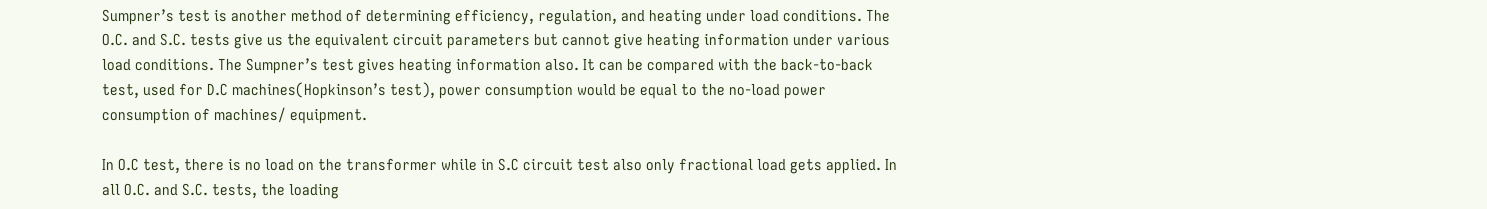Sumpner’s test is another method of determining efficiency, regulation, and heating under load conditions. The O.C. and S.C. tests give us the equivalent circuit parameters but cannot give heating information under various load conditions. The Sumpner’s test gives heating information also. It can be compared with the back-to-back test, used for D.C machines(Hopkinson’s test), power consumption would be equal to the no-load power consumption of machines/ equipment.

In O.C test, there is no load on the transformer while in S.C circuit test also only fractional load gets applied. In all O.C. and S.C. tests, the loading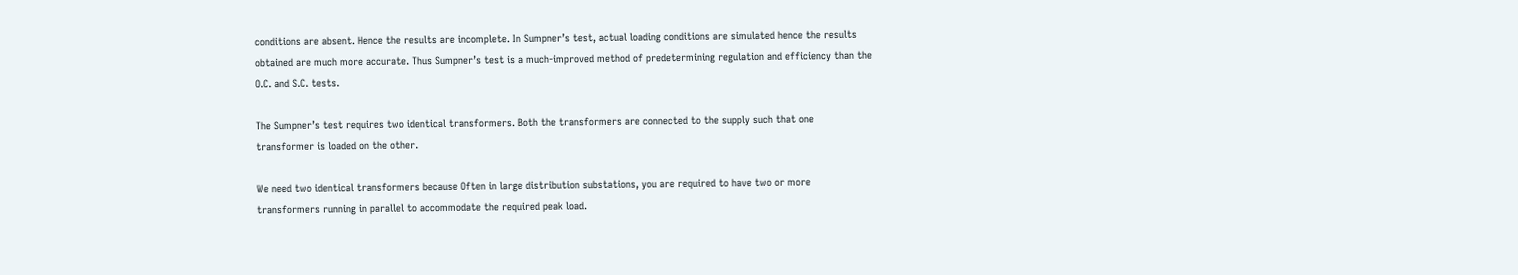conditions are absent. Hence the results are incomplete. In Sumpner’s test, actual loading conditions are simulated hence the results obtained are much more accurate. Thus Sumpner’s test is a much-improved method of predetermining regulation and efficiency than the O.C. and S.C. tests.

The Sumpner’s test requires two identical transformers. Both the transformers are connected to the supply such that one transformer is loaded on the other.

We need two identical transformers because Often in large distribution substations, you are required to have two or more transformers running in parallel to accommodate the required peak load.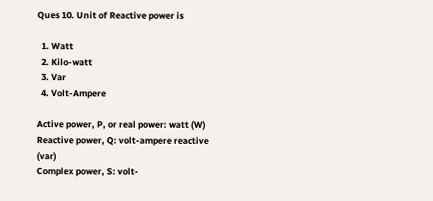Ques 10. Unit of Reactive power is

  1. Watt
  2. Kilo-watt
  3. Var
  4. Volt-Ampere

Active power, P, or real power: watt (W)
Reactive power, Q: volt-ampere reactive (var)
Complex power, S: volt-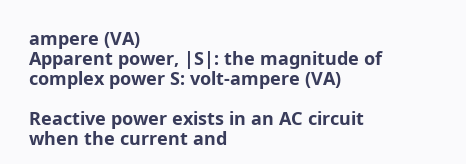ampere (VA)
Apparent power, |S|: the magnitude of complex power S: volt-ampere (VA)

Reactive power exists in an AC circuit when the current and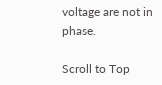voltage are not in phase.

Scroll to Top